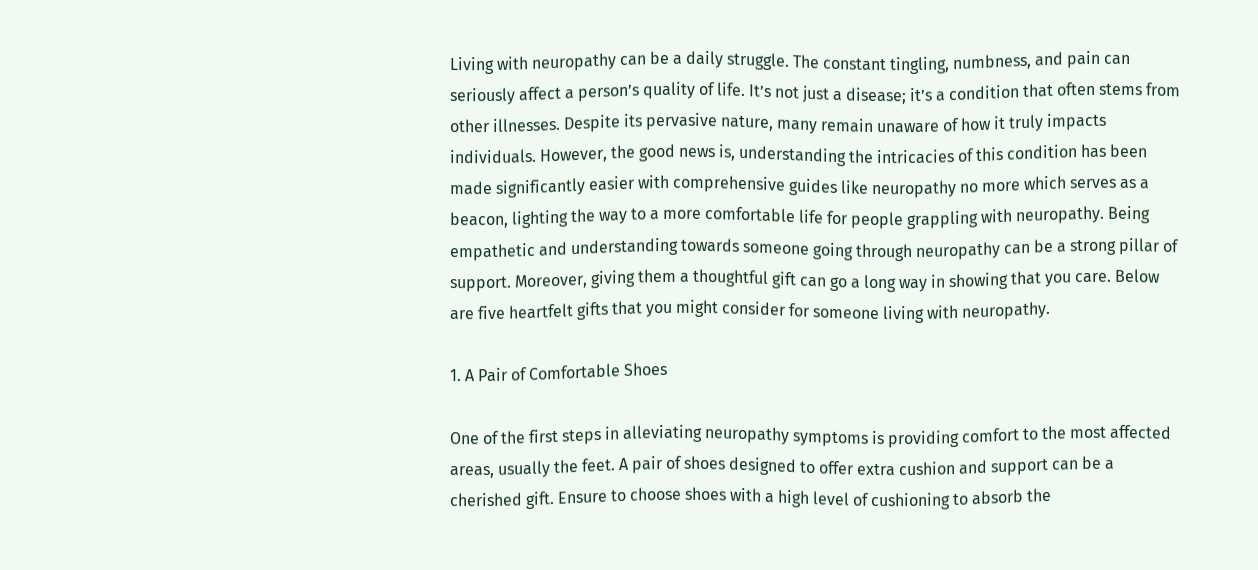Living with neuropathy can be a daily struggle. The constant tingling, numbness, and pain can seriously affect a person’s quality of life. It’s not just a disease; it’s a condition that often stems from other illnesses. Despite its pervasive nature, many remain unaware of how it truly impacts individuals. However, the good news is, understanding the intricacies of this condition has been made significantly easier with comprehensive guides like neuropathy no more which serves as a beacon, lighting the way to a more comfortable life for people grappling with neuropathy. Being empathetic and understanding towards someone going through neuropathy can be a strong pillar of support. Moreover, giving them a thoughtful gift can go a long way in showing that you care. Below are five heartfelt gifts that you might consider for someone living with neuropathy.

1. A Pair of Comfortable Shoes

One of the first steps in alleviating neuropathy symptoms is providing comfort to the most affected areas, usually the feet. A pair of shoes designed to offer extra cushion and support can be a cherished gift. Ensure to choose shoes with a high level of cushioning to absorb the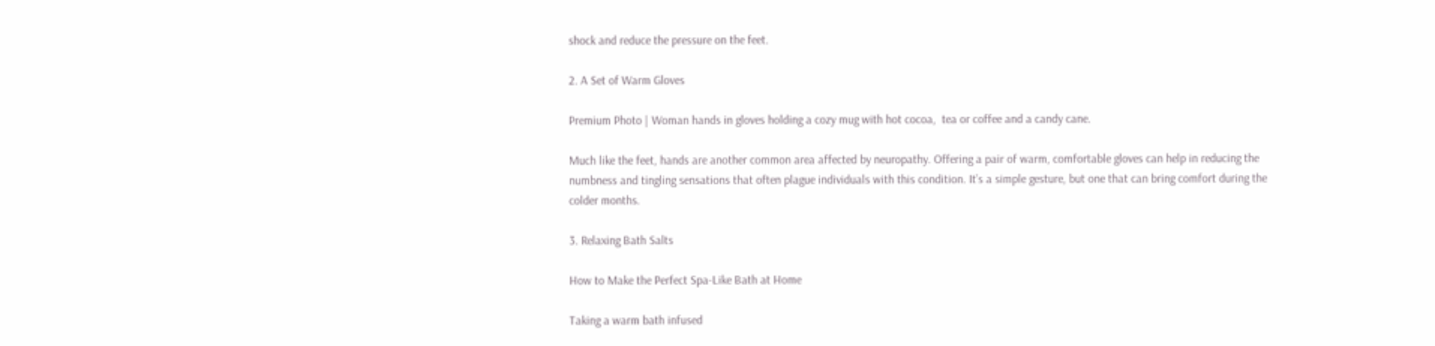shock and reduce the pressure on the feet.

2. A Set of Warm Gloves

Premium Photo | Woman hands in gloves holding a cozy mug with hot cocoa,  tea or coffee and a candy cane.

Much like the feet, hands are another common area affected by neuropathy. Offering a pair of warm, comfortable gloves can help in reducing the numbness and tingling sensations that often plague individuals with this condition. It’s a simple gesture, but one that can bring comfort during the colder months.

3. Relaxing Bath Salts

How to Make the Perfect Spa-Like Bath at Home

Taking a warm bath infused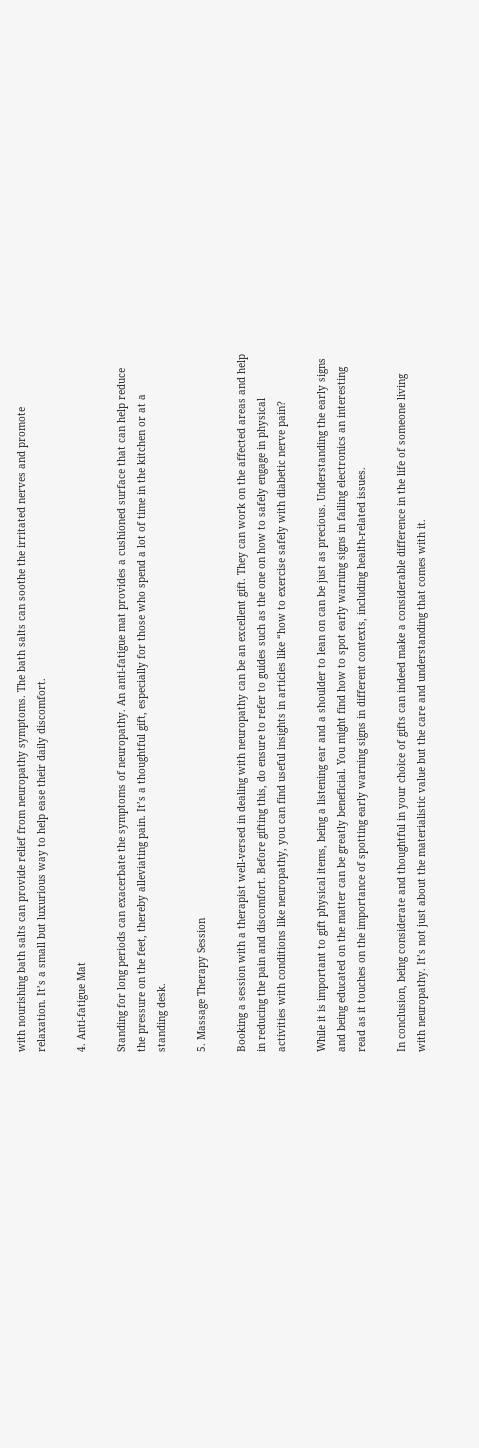with nourishing bath salts can provide relief from neuropathy symptoms. The bath salts can soothe the irritated nerves and promote relaxation. It’s a small but luxurious way to help ease their daily discomfort.

4. Anti-fatigue Mat

Standing for long periods can exacerbate the symptoms of neuropathy. An anti-fatigue mat provides a cushioned surface that can help reduce the pressure on the feet, thereby alleviating pain. It’s a thoughtful gift, especially for those who spend a lot of time in the kitchen or at a standing desk.

5. Massage Therapy Session

Booking a session with a therapist well-versed in dealing with neuropathy can be an excellent gift. They can work on the affected areas and help in reducing the pain and discomfort. Before gifting this, do ensure to refer to guides such as the one on how to safely engage in physical activities with conditions like neuropathy, you can find useful insights in articles like “how to exercise safely with diabetic nerve pain?

While it is important to gift physical items, being a listening ear and a shoulder to lean on can be just as precious. Understanding the early signs and being educated on the matter can be greatly beneficial. You might find how to spot early warning signs in failing electronics an interesting read as it touches on the importance of spotting early warning signs in different contexts, including health-related issues.

In conclusion, being considerate and thoughtful in your choice of gifts can indeed make a considerable difference in the life of someone living with neuropathy. It’s not just about the materialistic value but the care and understanding that comes with it.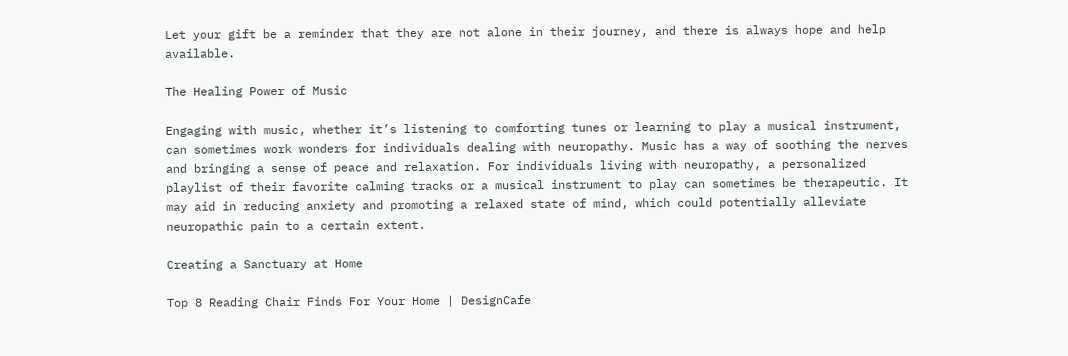Let your gift be a reminder that they are not alone in their journey, and there is always hope and help available.

The Healing Power of Music

Engaging with music, whether it’s listening to comforting tunes or learning to play a musical instrument, can sometimes work wonders for individuals dealing with neuropathy. Music has a way of soothing the nerves and bringing a sense of peace and relaxation. For individuals living with neuropathy, a personalized playlist of their favorite calming tracks or a musical instrument to play can sometimes be therapeutic. It may aid in reducing anxiety and promoting a relaxed state of mind, which could potentially alleviate neuropathic pain to a certain extent.

Creating a Sanctuary at Home

Top 8 Reading Chair Finds For Your Home | DesignCafe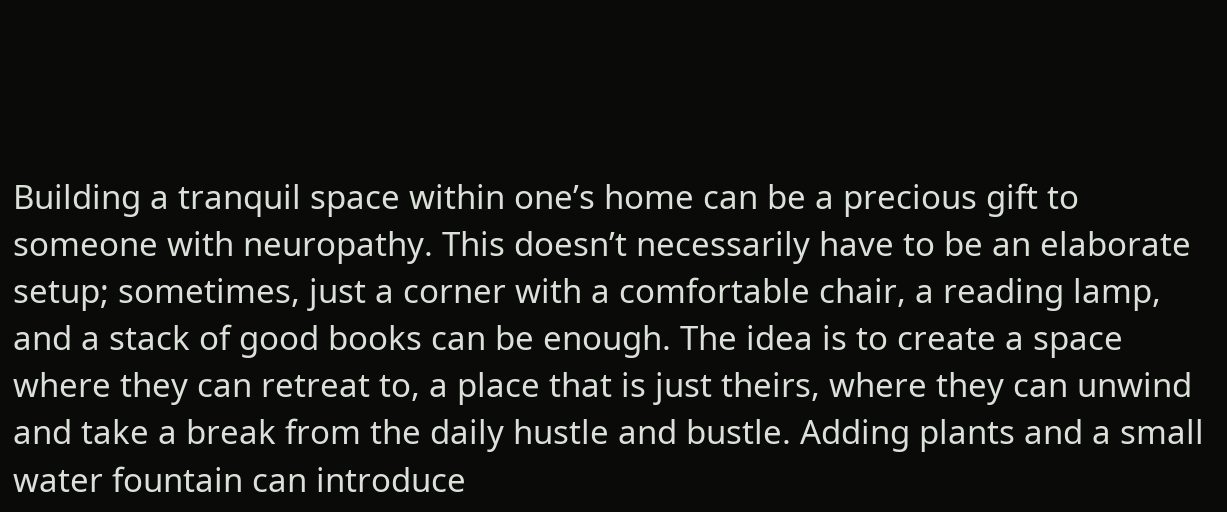Building a tranquil space within one’s home can be a precious gift to someone with neuropathy. This doesn’t necessarily have to be an elaborate setup; sometimes, just a corner with a comfortable chair, a reading lamp, and a stack of good books can be enough. The idea is to create a space where they can retreat to, a place that is just theirs, where they can unwind and take a break from the daily hustle and bustle. Adding plants and a small water fountain can introduce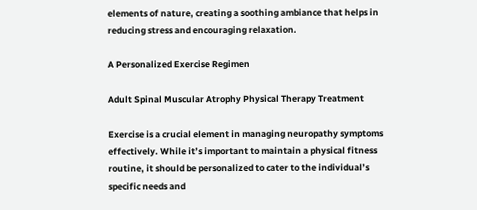elements of nature, creating a soothing ambiance that helps in reducing stress and encouraging relaxation.

A Personalized Exercise Regimen

Adult Spinal Muscular Atrophy Physical Therapy Treatment

Exercise is a crucial element in managing neuropathy symptoms effectively. While it’s important to maintain a physical fitness routine, it should be personalized to cater to the individual’s specific needs and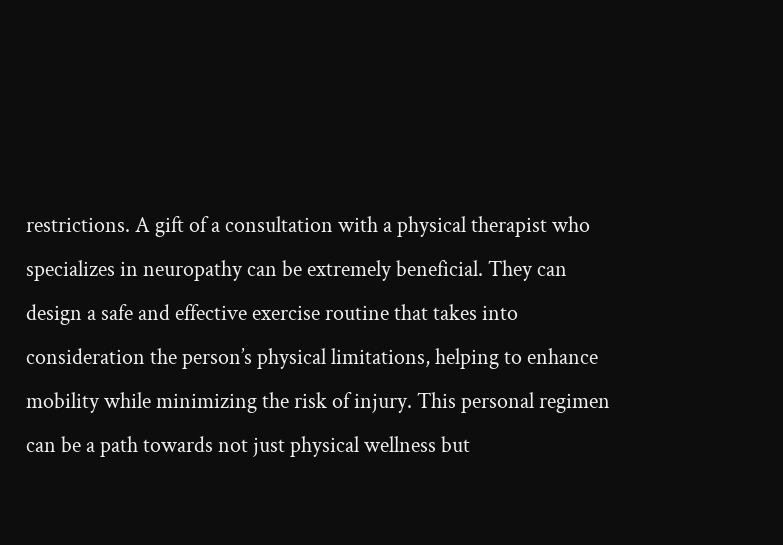restrictions. A gift of a consultation with a physical therapist who specializes in neuropathy can be extremely beneficial. They can design a safe and effective exercise routine that takes into consideration the person’s physical limitations, helping to enhance mobility while minimizing the risk of injury. This personal regimen can be a path towards not just physical wellness but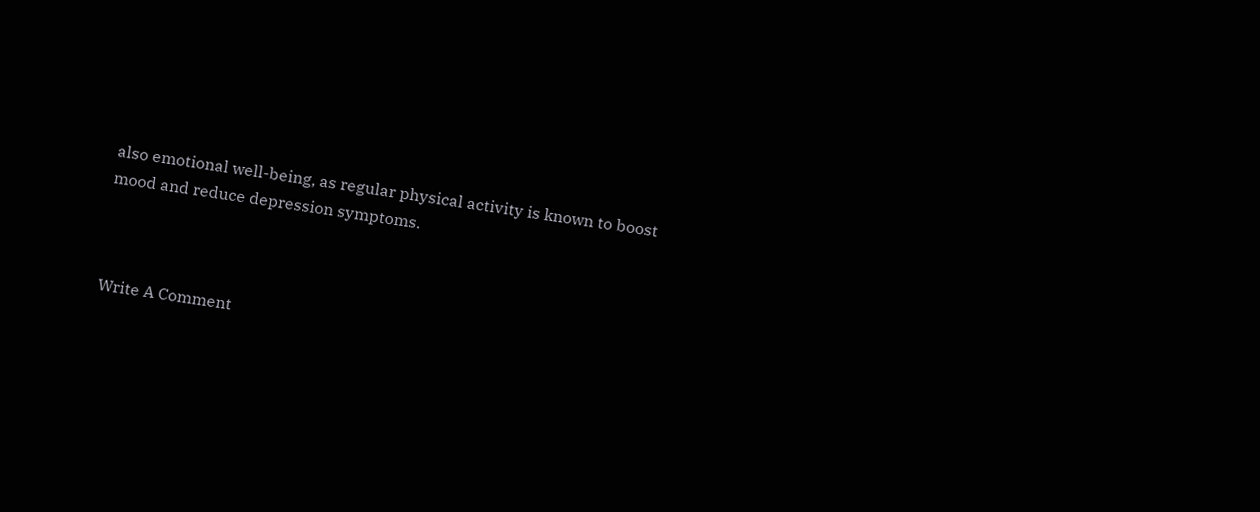also emotional well-being, as regular physical activity is known to boost mood and reduce depression symptoms.



Write A Comment